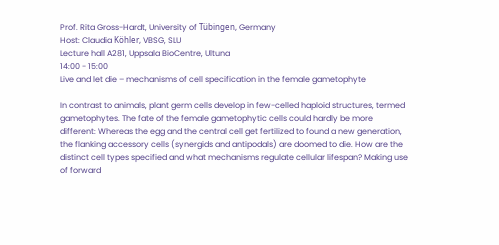Prof. Rita Gross-Hardt, University of Tübingen, Germany
Host: Claudia Köhler, VBSG, SLU
Lecture hall A281, Uppsala BioCentre, Ultuna
14:00 - 15:00
Live and let die – mechanisms of cell specification in the female gametophyte

In contrast to animals, plant germ cells develop in few-celled haploid structures, termed gametophytes. The fate of the female gametophytic cells could hardly be more different: Whereas the egg and the central cell get fertilized to found a new generation, the flanking accessory cells (synergids and antipodals) are doomed to die. How are the distinct cell types specified and what mechanisms regulate cellular lifespan? Making use of forward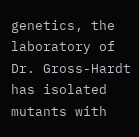genetics, the laboratory of Dr. Gross-Hardt has isolated mutants with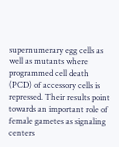supernumerary egg cells as well as mutants where programmed cell death (PCD) of accessory cells is repressed. Their results point towards an important role of female gametes as signaling centers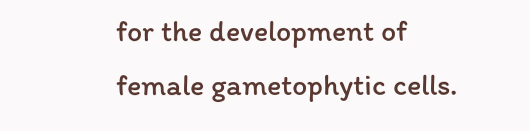for the development of female gametophytic cells.